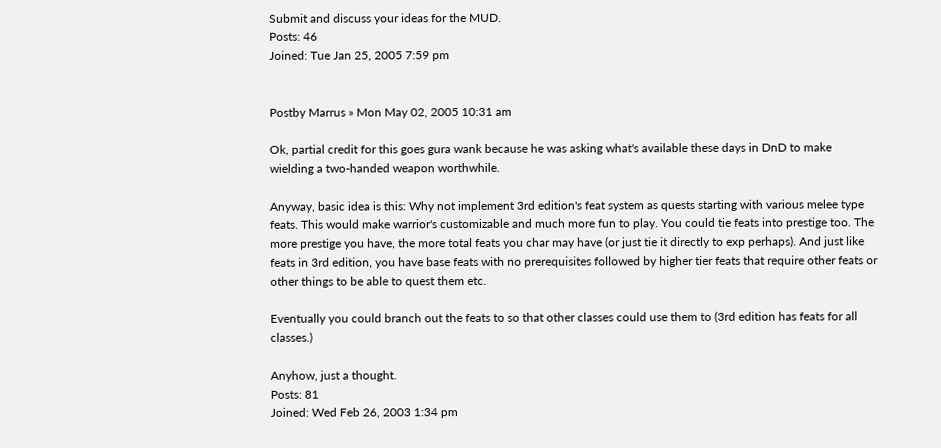Submit and discuss your ideas for the MUD.
Posts: 46
Joined: Tue Jan 25, 2005 7:59 pm


Postby Marrus » Mon May 02, 2005 10:31 am

Ok, partial credit for this goes gura wank because he was asking what's available these days in DnD to make wielding a two-handed weapon worthwhile.

Anyway, basic idea is this: Why not implement 3rd edition's feat system as quests starting with various melee type feats. This would make warrior's customizable and much more fun to play. You could tie feats into prestige too. The more prestige you have, the more total feats you char may have (or just tie it directly to exp perhaps). And just like feats in 3rd edition, you have base feats with no prerequisites followed by higher tier feats that require other feats or other things to be able to quest them etc.

Eventually you could branch out the feats to so that other classes could use them to (3rd edition has feats for all classes.)

Anyhow, just a thought.
Posts: 81
Joined: Wed Feb 26, 2003 1:34 pm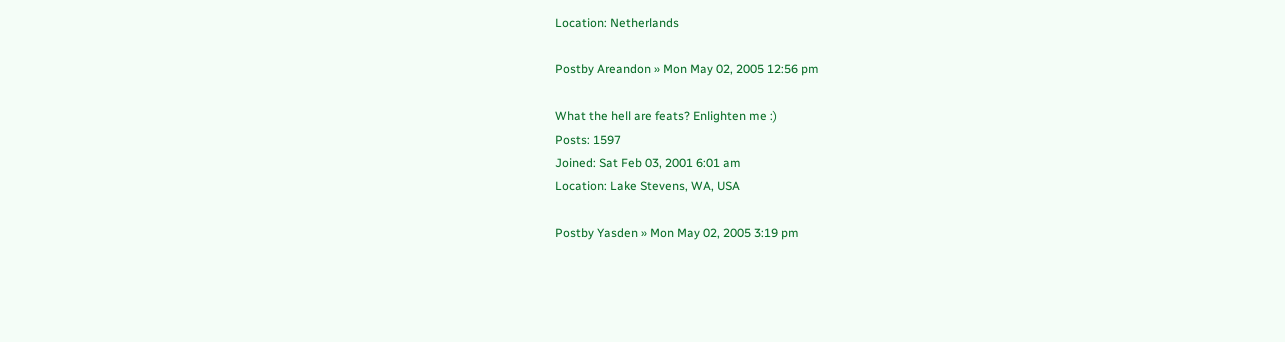Location: Netherlands

Postby Areandon » Mon May 02, 2005 12:56 pm

What the hell are feats? Enlighten me :)
Posts: 1597
Joined: Sat Feb 03, 2001 6:01 am
Location: Lake Stevens, WA, USA

Postby Yasden » Mon May 02, 2005 3:19 pm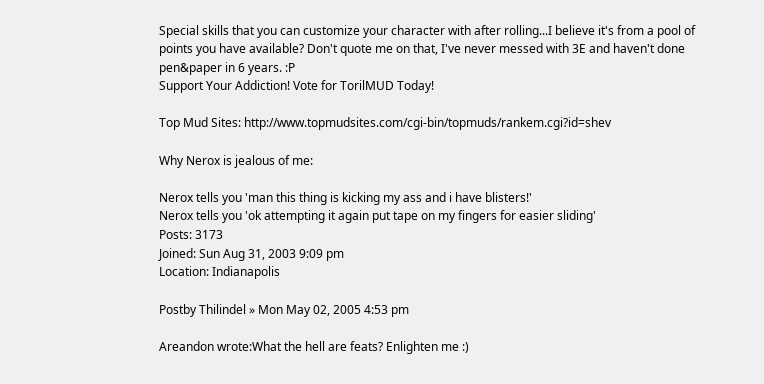Special skills that you can customize your character with after rolling...I believe it's from a pool of points you have available? Don't quote me on that, I've never messed with 3E and haven't done pen&paper in 6 years. :P
Support Your Addiction! Vote for TorilMUD Today!

Top Mud Sites: http://www.topmudsites.com/cgi-bin/topmuds/rankem.cgi?id=shev

Why Nerox is jealous of me:

Nerox tells you 'man this thing is kicking my ass and i have blisters!'
Nerox tells you 'ok attempting it again put tape on my fingers for easier sliding'
Posts: 3173
Joined: Sun Aug 31, 2003 9:09 pm
Location: Indianapolis

Postby Thilindel » Mon May 02, 2005 4:53 pm

Areandon wrote:What the hell are feats? Enlighten me :)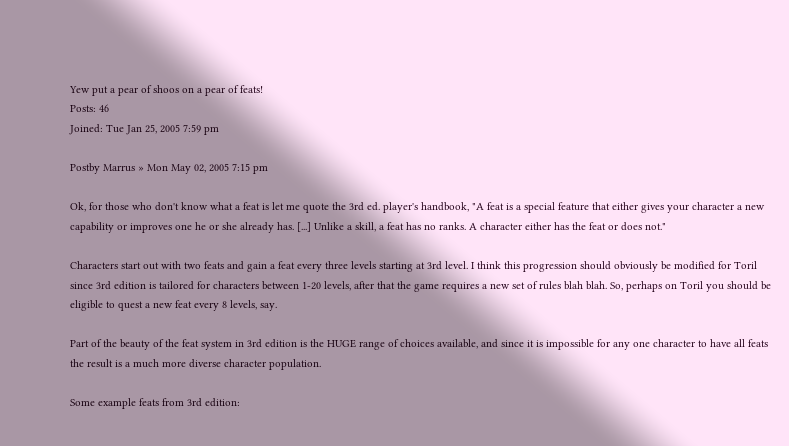Yew put a pear of shoos on a pear of feats!
Posts: 46
Joined: Tue Jan 25, 2005 7:59 pm

Postby Marrus » Mon May 02, 2005 7:15 pm

Ok, for those who don't know what a feat is let me quote the 3rd ed. player's handbook, "A feat is a special feature that either gives your character a new capability or improves one he or she already has. [...] Unlike a skill, a feat has no ranks. A character either has the feat or does not."

Characters start out with two feats and gain a feat every three levels starting at 3rd level. I think this progression should obviously be modified for Toril since 3rd edition is tailored for characters between 1-20 levels, after that the game requires a new set of rules blah blah. So, perhaps on Toril you should be eligible to quest a new feat every 8 levels, say.

Part of the beauty of the feat system in 3rd edition is the HUGE range of choices available, and since it is impossible for any one character to have all feats the result is a much more diverse character population.

Some example feats from 3rd edition: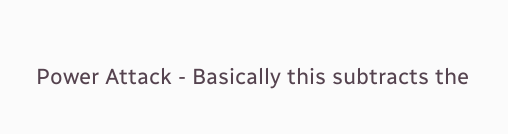Power Attack - Basically this subtracts the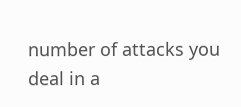number of attacks you deal in a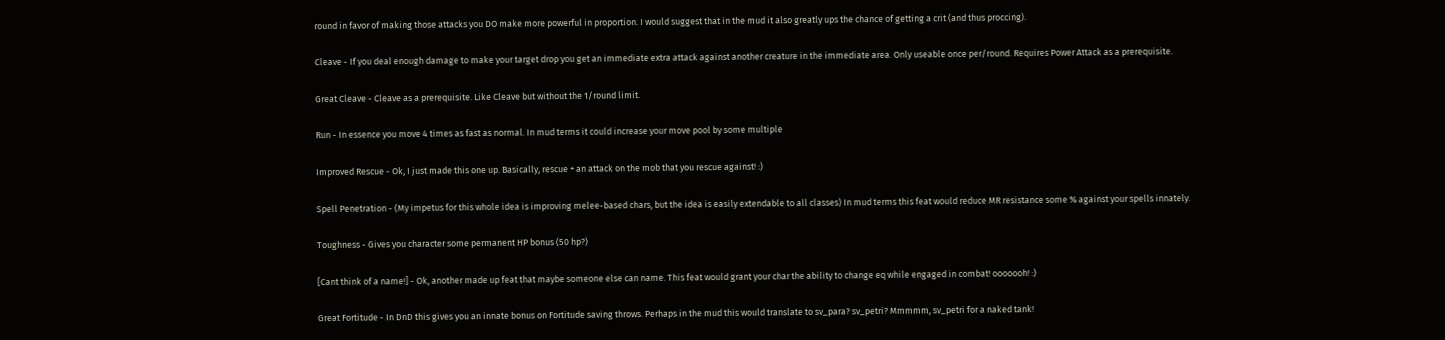round in favor of making those attacks you DO make more powerful in proportion. I would suggest that in the mud it also greatly ups the chance of getting a crit (and thus proccing).

Cleave - If you deal enough damage to make your target drop you get an immediate extra attack against another creature in the immediate area. Only useable once per/round. Requires Power Attack as a prerequisite.

Great Cleave - Cleave as a prerequisite. Like Cleave but without the 1/round limit.

Run - In essence you move 4 times as fast as normal. In mud terms it could increase your move pool by some multiple

Improved Rescue - Ok, I just made this one up. Basically, rescue + an attack on the mob that you rescue against! :)

Spell Penetration - (My impetus for this whole idea is improving melee-based chars, but the idea is easily extendable to all classes) In mud terms this feat would reduce MR resistance some % against your spells innately.

Toughness - Gives you character some permanent HP bonus (50 hp?)

[Cant think of a name!] - Ok, another made up feat that maybe someone else can name. This feat would grant your char the ability to change eq while engaged in combat! ooooooh! :)

Great Fortitude - In DnD this gives you an innate bonus on Fortitude saving throws. Perhaps in the mud this would translate to sv_para? sv_petri? Mmmmm, sv_petri for a naked tank!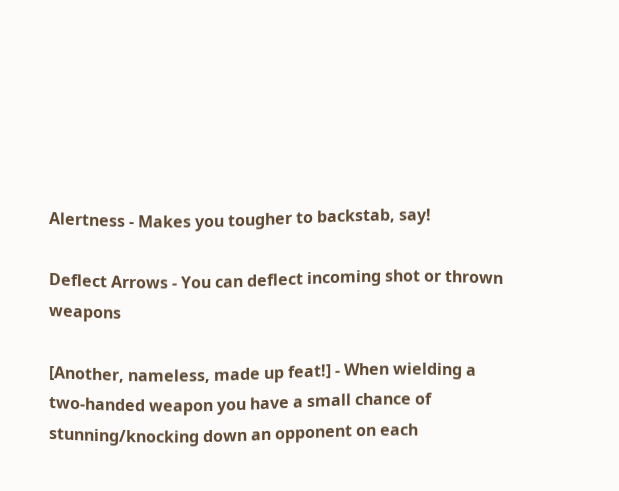Alertness - Makes you tougher to backstab, say!

Deflect Arrows - You can deflect incoming shot or thrown weapons

[Another, nameless, made up feat!] - When wielding a two-handed weapon you have a small chance of stunning/knocking down an opponent on each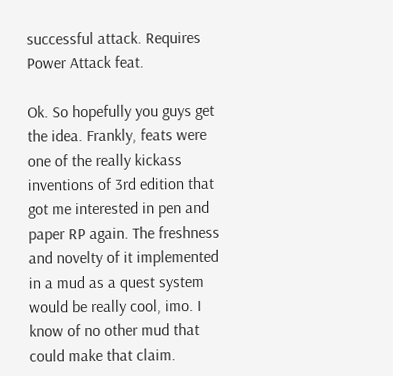successful attack. Requires Power Attack feat.

Ok. So hopefully you guys get the idea. Frankly, feats were one of the really kickass inventions of 3rd edition that got me interested in pen and paper RP again. The freshness and novelty of it implemented in a mud as a quest system would be really cool, imo. I know of no other mud that could make that claim.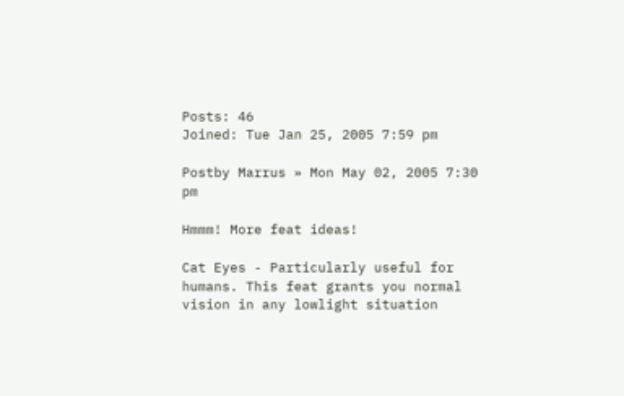Posts: 46
Joined: Tue Jan 25, 2005 7:59 pm

Postby Marrus » Mon May 02, 2005 7:30 pm

Hmmm! More feat ideas!

Cat Eyes - Particularly useful for humans. This feat grants you normal vision in any lowlight situation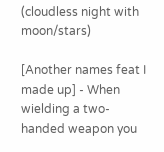(cloudless night with moon/stars)

[Another names feat I made up] - When wielding a two-handed weapon you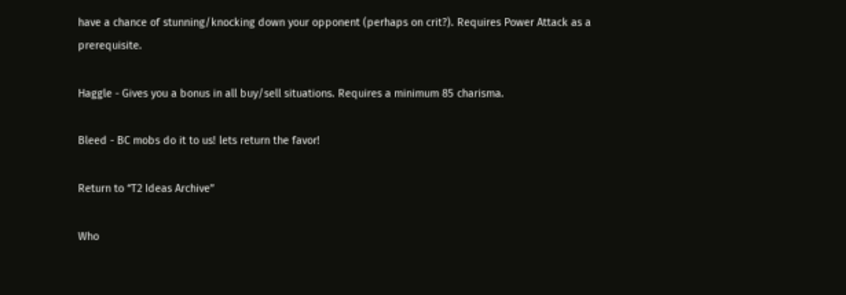have a chance of stunning/knocking down your opponent (perhaps on crit?). Requires Power Attack as a prerequisite.

Haggle - Gives you a bonus in all buy/sell situations. Requires a minimum 85 charisma.

Bleed - BC mobs do it to us! lets return the favor!

Return to “T2 Ideas Archive”

Who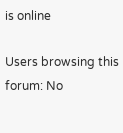is online

Users browsing this forum: No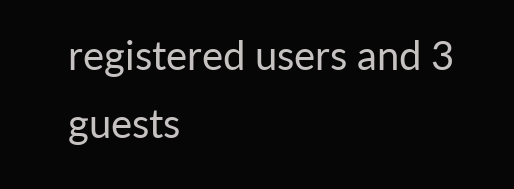registered users and 3 guests